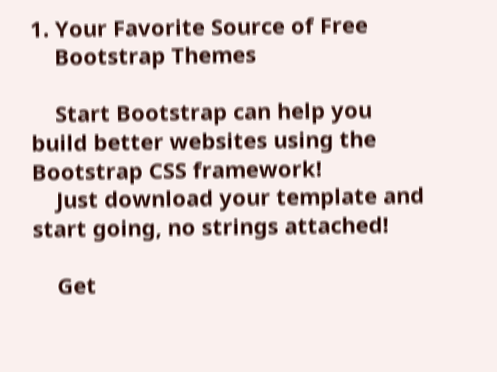1. Your Favorite Source of Free
    Bootstrap Themes

    Start Bootstrap can help you build better websites using the Bootstrap CSS framework!
    Just download your template and start going, no strings attached!

    Get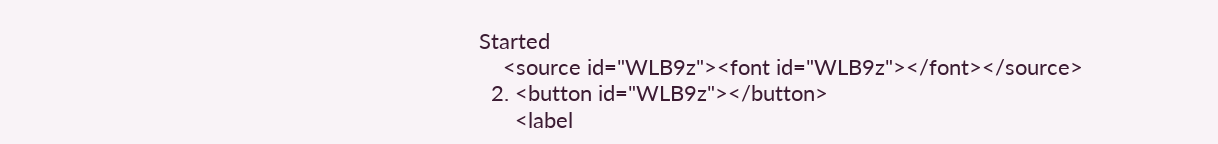Started
    <source id="WLB9z"><font id="WLB9z"></font></source>
  2. <button id="WLB9z"></button>
      <label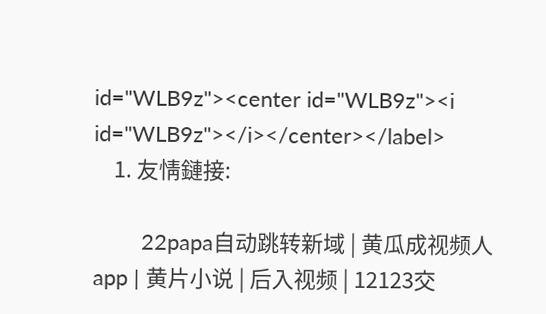id="WLB9z"><center id="WLB9z"><i id="WLB9z"></i></center></label>
    1. 友情鏈接:

        22papa自动跳转新域 | 黄瓜成视频人app | 黄片小说 | 后入视频 | 12123交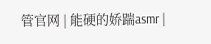管官网 | 能硬的娇踹asmr |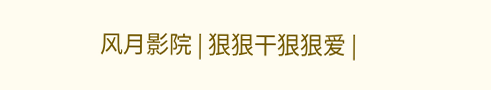风月影院 | 狠狠干狠狠爱 |